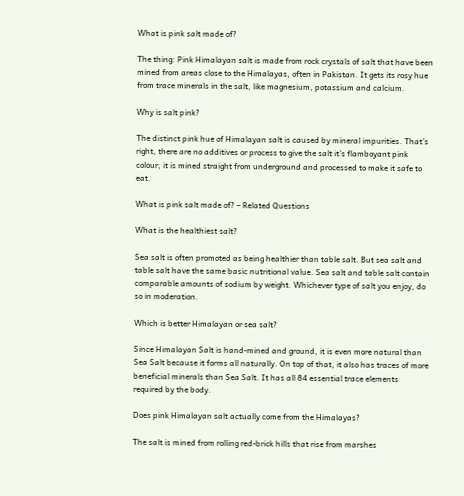What is pink salt made of?

The thing: Pink Himalayan salt is made from rock crystals of salt that have been mined from areas close to the Himalayas, often in Pakistan. It gets its rosy hue from trace minerals in the salt, like magnesium, potassium and calcium.

Why is salt pink?

The distinct pink hue of Himalayan salt is caused by mineral impurities. That’s right, there are no additives or process to give the salt it’s flamboyant pink colour, it is mined straight from underground and processed to make it safe to eat.

What is pink salt made of? – Related Questions

What is the healthiest salt?

Sea salt is often promoted as being healthier than table salt. But sea salt and table salt have the same basic nutritional value. Sea salt and table salt contain comparable amounts of sodium by weight. Whichever type of salt you enjoy, do so in moderation.

Which is better Himalayan or sea salt?

Since Himalayan Salt is hand-mined and ground, it is even more natural than Sea Salt because it forms all naturally. On top of that, it also has traces of more beneficial minerals than Sea Salt. It has all 84 essential trace elements required by the body.

Does pink Himalayan salt actually come from the Himalayas?

The salt is mined from rolling red-brick hills that rise from marshes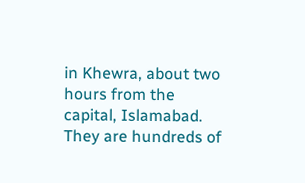in Khewra, about two hours from the capital, Islamabad. They are hundreds of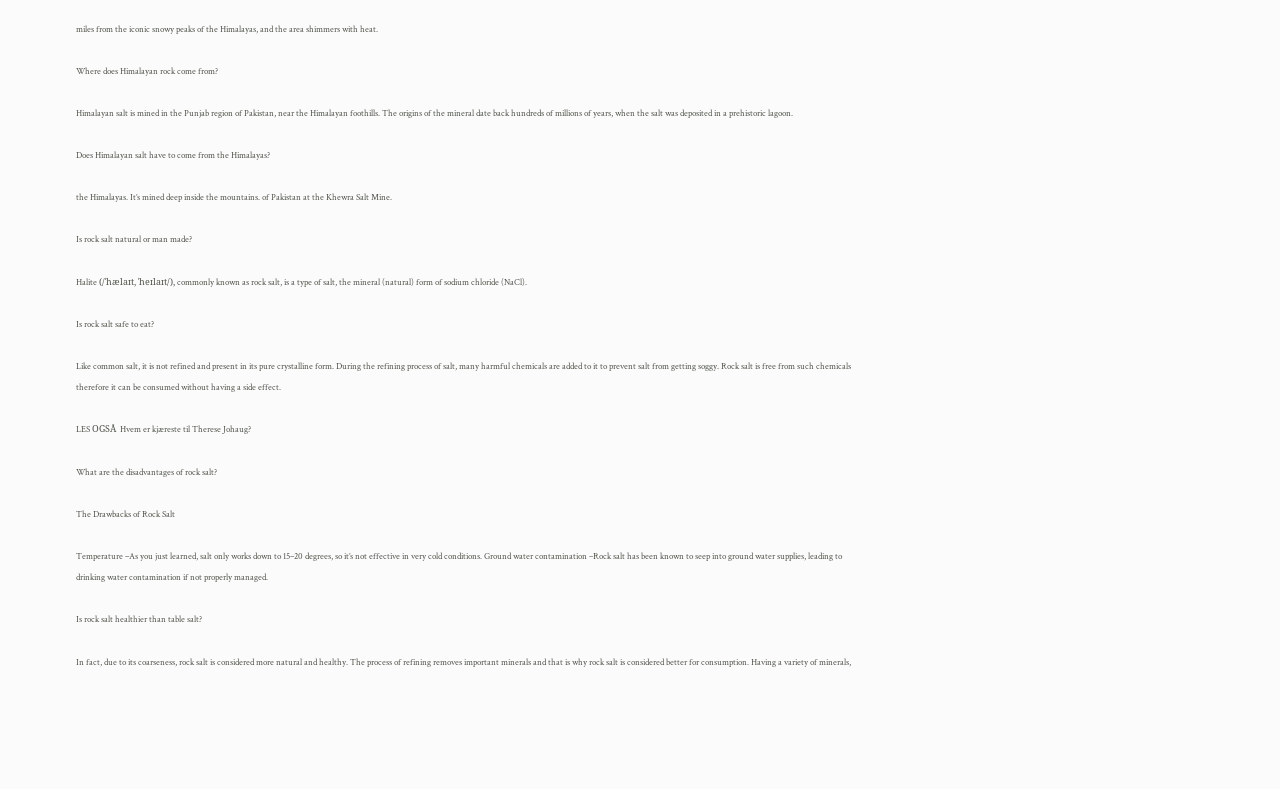miles from the iconic snowy peaks of the Himalayas, and the area shimmers with heat.

Where does Himalayan rock come from?

Himalayan salt is mined in the Punjab region of Pakistan, near the Himalayan foothills. The origins of the mineral date back hundreds of millions of years, when the salt was deposited in a prehistoric lagoon.

Does Himalayan salt have to come from the Himalayas?

the Himalayas. It’s mined deep inside the mountains. of Pakistan at the Khewra Salt Mine.

Is rock salt natural or man made?

Halite (/ˈhælaɪt, ˈheɪlaɪt/), commonly known as rock salt, is a type of salt, the mineral (natural) form of sodium chloride (NaCl).

Is rock salt safe to eat?

Like common salt, it is not refined and present in its pure crystalline form. During the refining process of salt, many harmful chemicals are added to it to prevent salt from getting soggy. Rock salt is free from such chemicals therefore it can be consumed without having a side effect.

LES OGSÅ  Hvem er kjæreste til Therese Johaug?

What are the disadvantages of rock salt?

The Drawbacks of Rock Salt

Temperature –As you just learned, salt only works down to 15–20 degrees, so it’s not effective in very cold conditions. Ground water contamination –Rock salt has been known to seep into ground water supplies, leading to drinking water contamination if not properly managed.

Is rock salt healthier than table salt?

In fact, due to its coarseness, rock salt is considered more natural and healthy. The process of refining removes important minerals and that is why rock salt is considered better for consumption. Having a variety of minerals,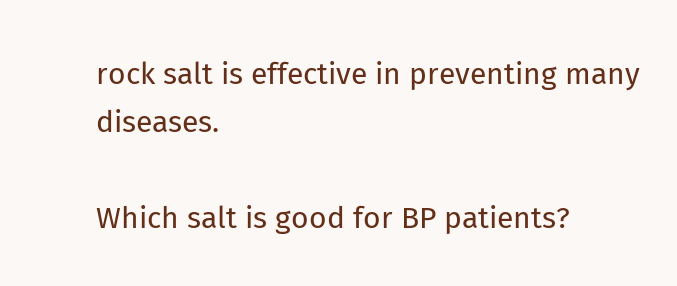rock salt is effective in preventing many diseases.

Which salt is good for BP patients?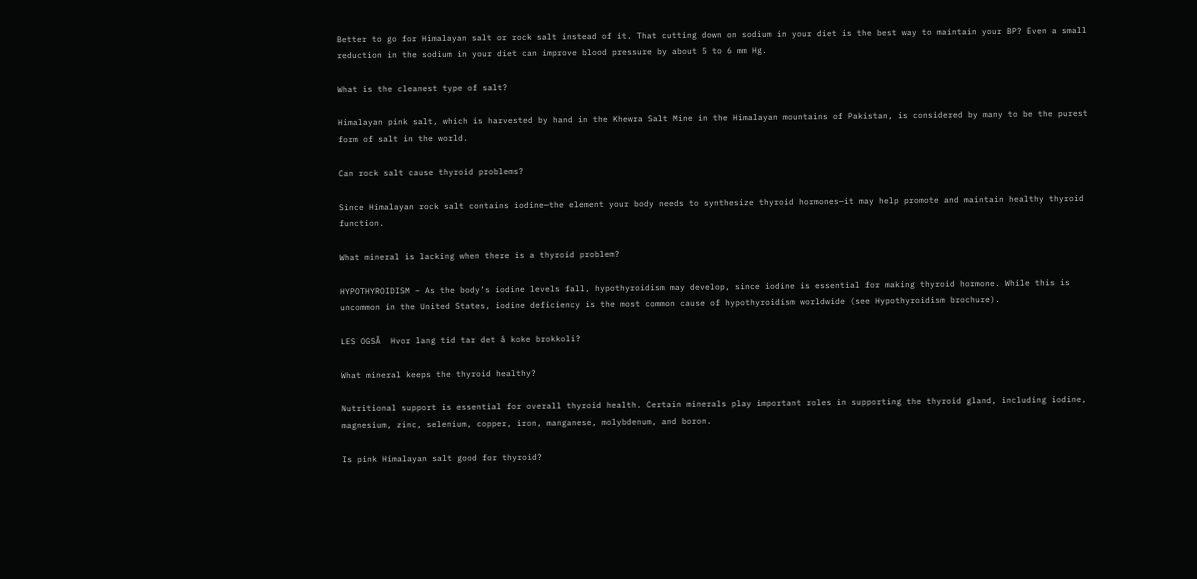Better to go for Himalayan salt or rock salt instead of it. That cutting down on sodium in your diet is the best way to maintain your BP? Even a small reduction in the sodium in your diet can improve blood pressure by about 5 to 6 mm Hg.

What is the cleanest type of salt?

Himalayan pink salt, which is harvested by hand in the Khewra Salt Mine in the Himalayan mountains of Pakistan, is considered by many to be the purest form of salt in the world.

Can rock salt cause thyroid problems?

Since Himalayan rock salt contains iodine—the element your body needs to synthesize thyroid hormones—it may help promote and maintain healthy thyroid function.

What mineral is lacking when there is a thyroid problem?

HYPOTHYROIDISM – As the body’s iodine levels fall, hypothyroidism may develop, since iodine is essential for making thyroid hormone. While this is uncommon in the United States, iodine deficiency is the most common cause of hypothyroidism worldwide (see Hypothyroidism brochure).

LES OGSÅ  Hvor lang tid tar det å koke brokkoli?

What mineral keeps the thyroid healthy?

Nutritional support is essential for overall thyroid health. Certain minerals play important roles in supporting the thyroid gland, including iodine, magnesium, zinc, selenium, copper, iron, manganese, molybdenum, and boron.

Is pink Himalayan salt good for thyroid?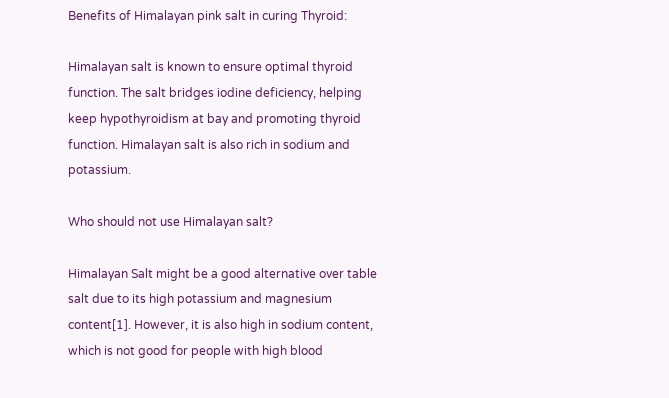Benefits of Himalayan pink salt in curing Thyroid:

Himalayan salt is known to ensure optimal thyroid function. The salt bridges iodine deficiency, helping keep hypothyroidism at bay and promoting thyroid function. Himalayan salt is also rich in sodium and potassium.

Who should not use Himalayan salt?

Himalayan Salt might be a good alternative over table salt due to its high potassium and magnesium content[1]. However, it is also high in sodium content, which is not good for people with high blood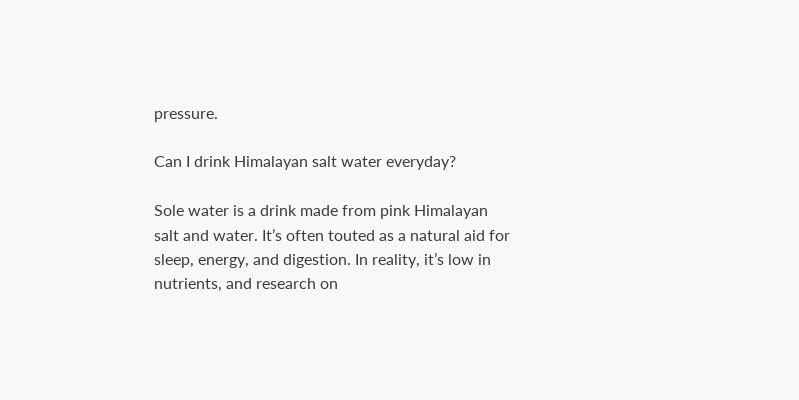pressure.

Can I drink Himalayan salt water everyday?

Sole water is a drink made from pink Himalayan salt and water. It’s often touted as a natural aid for sleep, energy, and digestion. In reality, it’s low in nutrients, and research on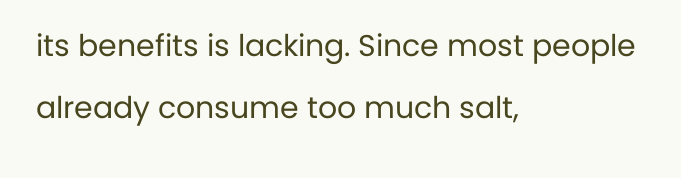its benefits is lacking. Since most people already consume too much salt,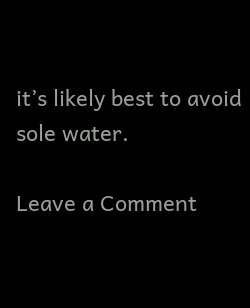it’s likely best to avoid sole water.

Leave a Comment